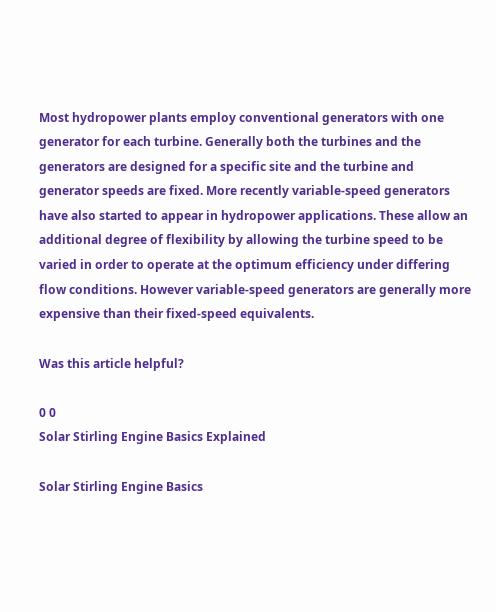Most hydropower plants employ conventional generators with one generator for each turbine. Generally both the turbines and the generators are designed for a specific site and the turbine and generator speeds are fixed. More recently variable-speed generators have also started to appear in hydropower applications. These allow an additional degree of flexibility by allowing the turbine speed to be varied in order to operate at the optimum efficiency under differing flow conditions. However variable-speed generators are generally more expensive than their fixed-speed equivalents.

Was this article helpful?

0 0
Solar Stirling Engine Basics Explained

Solar Stirling Engine Basics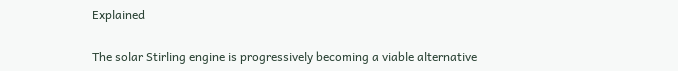Explained

The solar Stirling engine is progressively becoming a viable alternative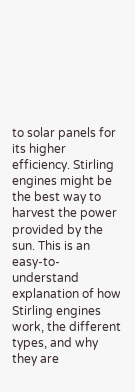to solar panels for its higher efficiency. Stirling engines might be the best way to harvest the power provided by the sun. This is an easy-to-understand explanation of how Stirling engines work, the different types, and why they are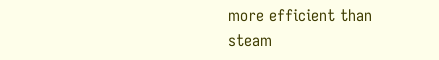more efficient than steam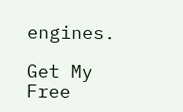engines.

Get My Free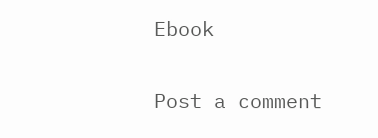Ebook

Post a comment